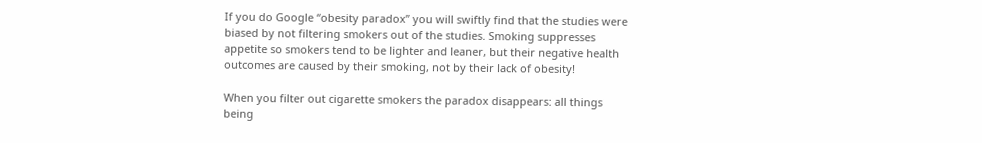If you do Google “obesity paradox” you will swiftly find that the studies were biased by not filtering smokers out of the studies. Smoking suppresses appetite so smokers tend to be lighter and leaner, but their negative health outcomes are caused by their smoking, not by their lack of obesity!

When you filter out cigarette smokers the paradox disappears: all things being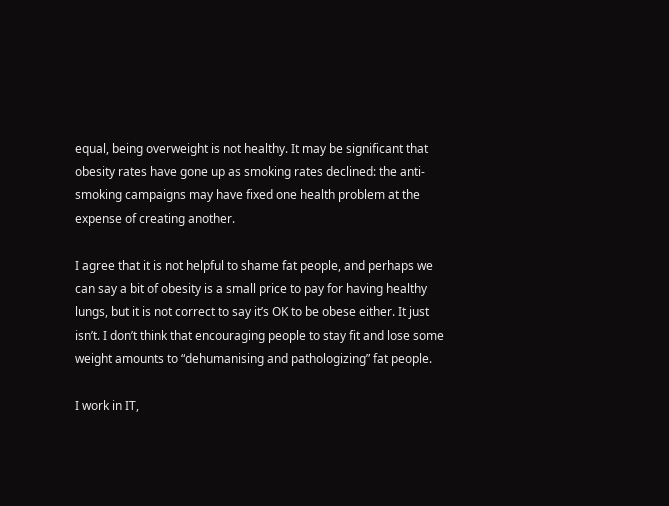equal, being overweight is not healthy. It may be significant that obesity rates have gone up as smoking rates declined: the anti-smoking campaigns may have fixed one health problem at the expense of creating another.

I agree that it is not helpful to shame fat people, and perhaps we can say a bit of obesity is a small price to pay for having healthy lungs, but it is not correct to say it’s OK to be obese either. It just isn’t. I don’t think that encouraging people to stay fit and lose some weight amounts to “dehumanising and pathologizing” fat people.

I work in IT,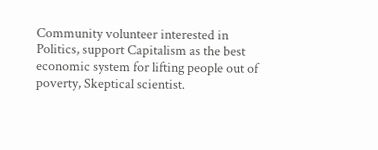Community volunteer interested in Politics, support Capitalism as the best economic system for lifting people out of poverty, Skeptical scientist.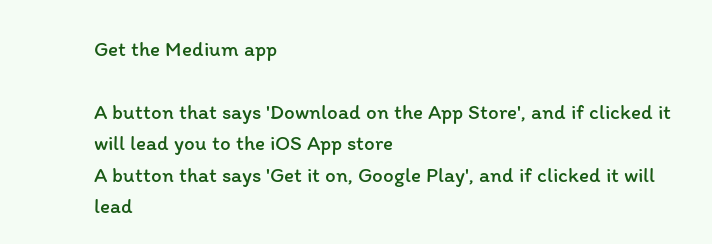Get the Medium app

A button that says 'Download on the App Store', and if clicked it will lead you to the iOS App store
A button that says 'Get it on, Google Play', and if clicked it will lead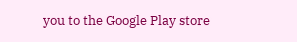you to the Google Play store